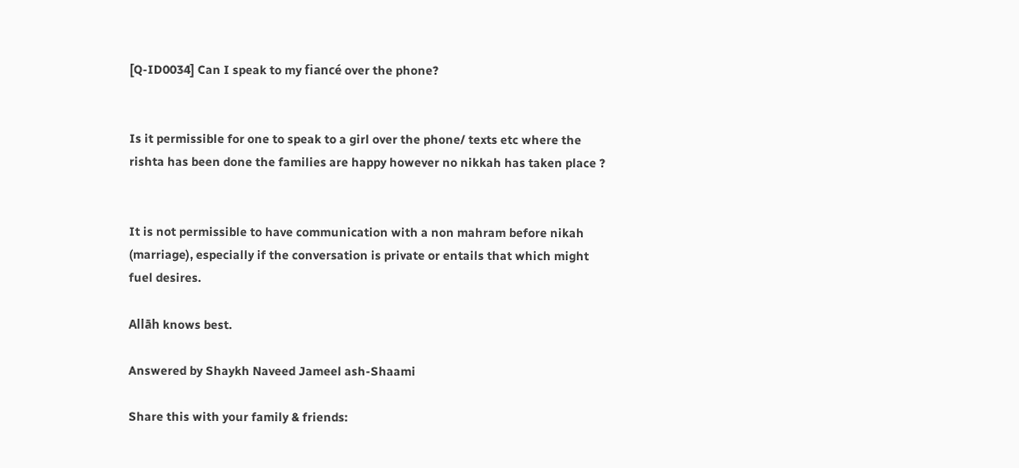[Q-ID0034] Can I speak to my fiancé over the phone?


Is it permissible for one to speak to a girl over the phone/ texts etc where the rishta has been done the families are happy however no nikkah has taken place ?


It is not permissible to have communication with a non mahram before nikah (marriage), especially if the conversation is private or entails that which might fuel desires.

Allāh knows best.

Answered by Shaykh Naveed Jameel ash-Shaami

Share this with your family & friends: